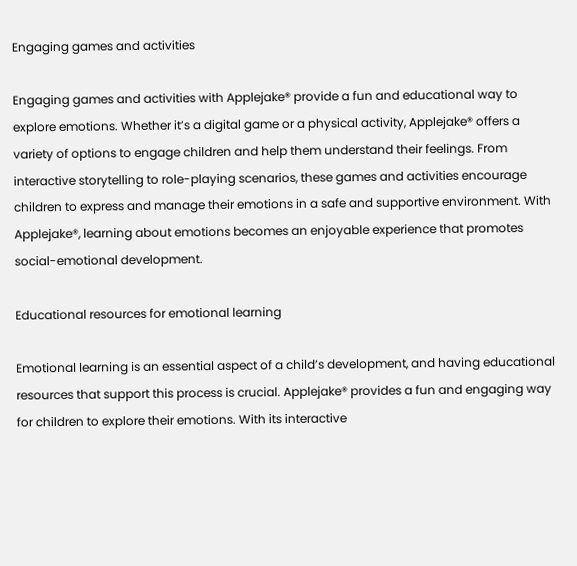Engaging games and activities

Engaging games and activities with Applejake® provide a fun and educational way to explore emotions. Whether it’s a digital game or a physical activity, Applejake® offers a variety of options to engage children and help them understand their feelings. From interactive storytelling to role-playing scenarios, these games and activities encourage children to express and manage their emotions in a safe and supportive environment. With Applejake®, learning about emotions becomes an enjoyable experience that promotes social-emotional development.

Educational resources for emotional learning

Emotional learning is an essential aspect of a child’s development, and having educational resources that support this process is crucial. Applejake® provides a fun and engaging way for children to explore their emotions. With its interactive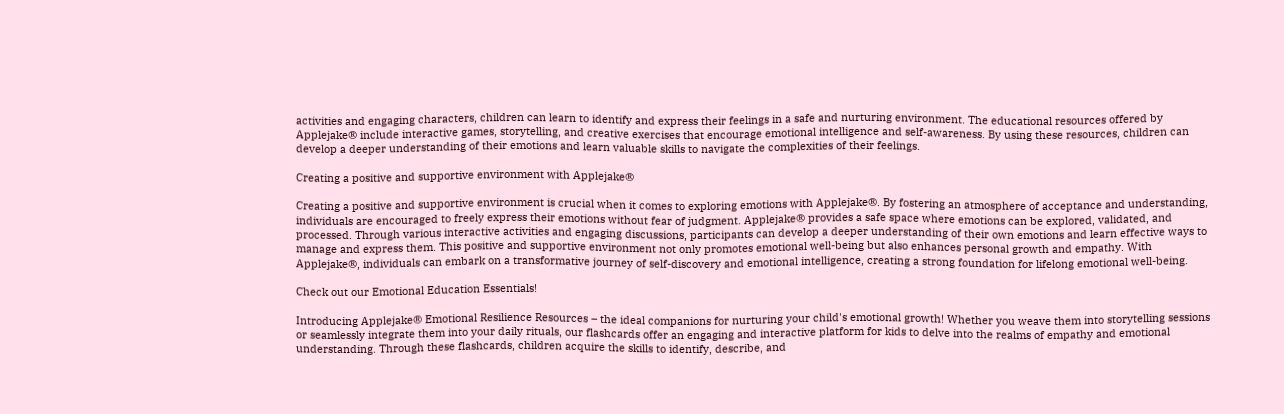activities and engaging characters, children can learn to identify and express their feelings in a safe and nurturing environment. The educational resources offered by Applejake® include interactive games, storytelling, and creative exercises that encourage emotional intelligence and self-awareness. By using these resources, children can develop a deeper understanding of their emotions and learn valuable skills to navigate the complexities of their feelings.

Creating a positive and supportive environment with Applejake®

Creating a positive and supportive environment is crucial when it comes to exploring emotions with Applejake®. By fostering an atmosphere of acceptance and understanding, individuals are encouraged to freely express their emotions without fear of judgment. Applejake® provides a safe space where emotions can be explored, validated, and processed. Through various interactive activities and engaging discussions, participants can develop a deeper understanding of their own emotions and learn effective ways to manage and express them. This positive and supportive environment not only promotes emotional well-being but also enhances personal growth and empathy. With Applejake®, individuals can embark on a transformative journey of self-discovery and emotional intelligence, creating a strong foundation for lifelong emotional well-being.

Check out our Emotional Education Essentials!

Introducing Applejake® Emotional Resilience Resources – the ideal companions for nurturing your child's emotional growth! Whether you weave them into storytelling sessions or seamlessly integrate them into your daily rituals, our flashcards offer an engaging and interactive platform for kids to delve into the realms of empathy and emotional understanding. Through these flashcards, children acquire the skills to identify, describe, and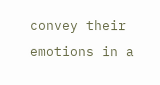convey their emotions in a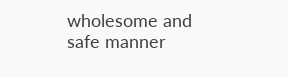wholesome and safe manner